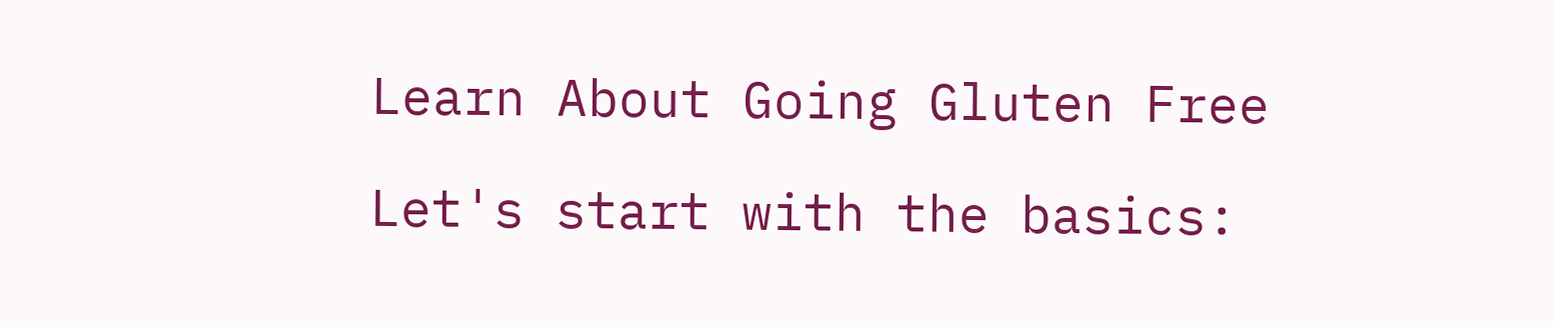Learn About Going Gluten Free

Let's start with the basics: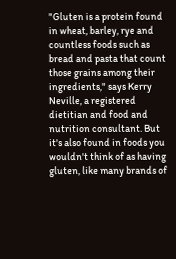"Gluten is a protein found in wheat, barley, rye and countless foods such as bread and pasta that count those grains among their ingredients," says Kerry Neville, a registered dietitian and food and nutrition consultant. But it's also found in foods you wouldn't think of as having gluten, like many brands of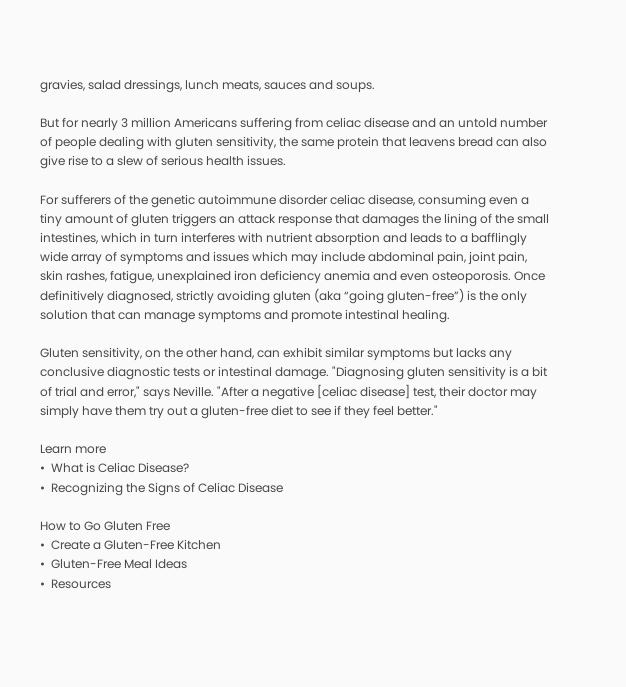gravies, salad dressings, lunch meats, sauces and soups.

But for nearly 3 million Americans suffering from celiac disease and an untold number of people dealing with gluten sensitivity, the same protein that leavens bread can also give rise to a slew of serious health issues.

For sufferers of the genetic autoimmune disorder celiac disease, consuming even a tiny amount of gluten triggers an attack response that damages the lining of the small intestines, which in turn interferes with nutrient absorption and leads to a bafflingly wide array of symptoms and issues which may include abdominal pain, joint pain, skin rashes, fatigue, unexplained iron deficiency anemia and even osteoporosis. Once definitively diagnosed, strictly avoiding gluten (aka “going gluten-free”) is the only solution that can manage symptoms and promote intestinal healing.

Gluten sensitivity, on the other hand, can exhibit similar symptoms but lacks any conclusive diagnostic tests or intestinal damage. "Diagnosing gluten sensitivity is a bit of trial and error," says Neville. "After a negative [celiac disease] test, their doctor may simply have them try out a gluten-free diet to see if they feel better."

Learn more
•  What is Celiac Disease?
•  Recognizing the Signs of Celiac Disease

How to Go Gluten Free
•  Create a Gluten-Free Kitchen
•  Gluten-Free Meal Ideas
•  Resources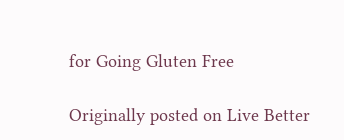for Going Gluten Free

Originally posted on Live Better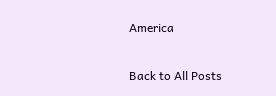America

Back to All Posts